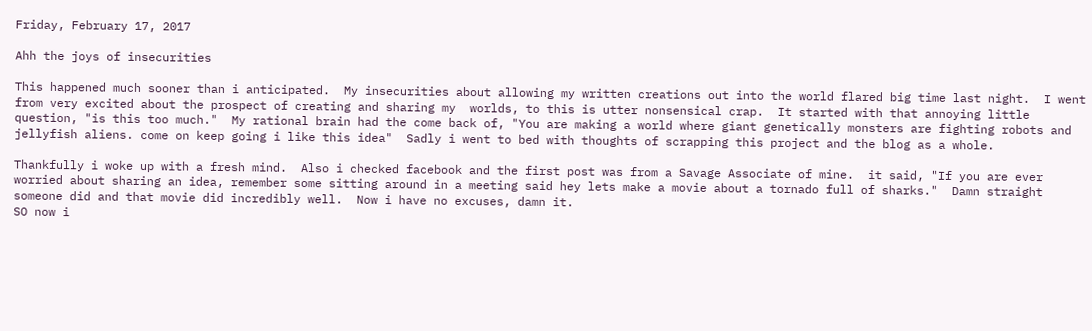Friday, February 17, 2017

Ahh the joys of insecurities

This happened much sooner than i anticipated.  My insecurities about allowing my written creations out into the world flared big time last night.  I went from very excited about the prospect of creating and sharing my  worlds, to this is utter nonsensical crap.  It started with that annoying little question, "is this too much."  My rational brain had the come back of, "You are making a world where giant genetically monsters are fighting robots and jellyfish aliens. come on keep going i like this idea"  Sadly i went to bed with thoughts of scrapping this project and the blog as a whole.

Thankfully i woke up with a fresh mind.  Also i checked facebook and the first post was from a Savage Associate of mine.  it said, "If you are ever worried about sharing an idea, remember some sitting around in a meeting said hey lets make a movie about a tornado full of sharks."  Damn straight someone did and that movie did incredibly well.  Now i have no excuses, damn it.
SO now i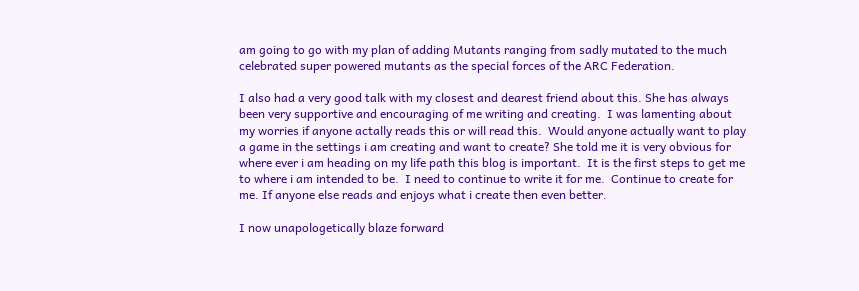am going to go with my plan of adding Mutants ranging from sadly mutated to the much celebrated super powered mutants as the special forces of the ARC Federation.

I also had a very good talk with my closest and dearest friend about this. She has always been very supportive and encouraging of me writing and creating.  I was lamenting about my worries if anyone actally reads this or will read this.  Would anyone actually want to play a game in the settings i am creating and want to create? She told me it is very obvious for where ever i am heading on my life path this blog is important.  It is the first steps to get me to where i am intended to be.  I need to continue to write it for me.  Continue to create for me. If anyone else reads and enjoys what i create then even better.

I now unapologetically blaze forward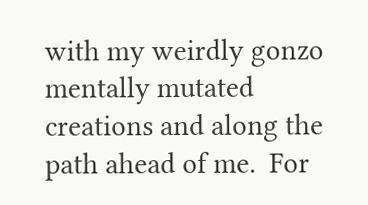with my weirdly gonzo mentally mutated creations and along the path ahead of me.  For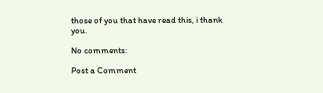those of you that have read this, i thank you.

No comments:

Post a Comment